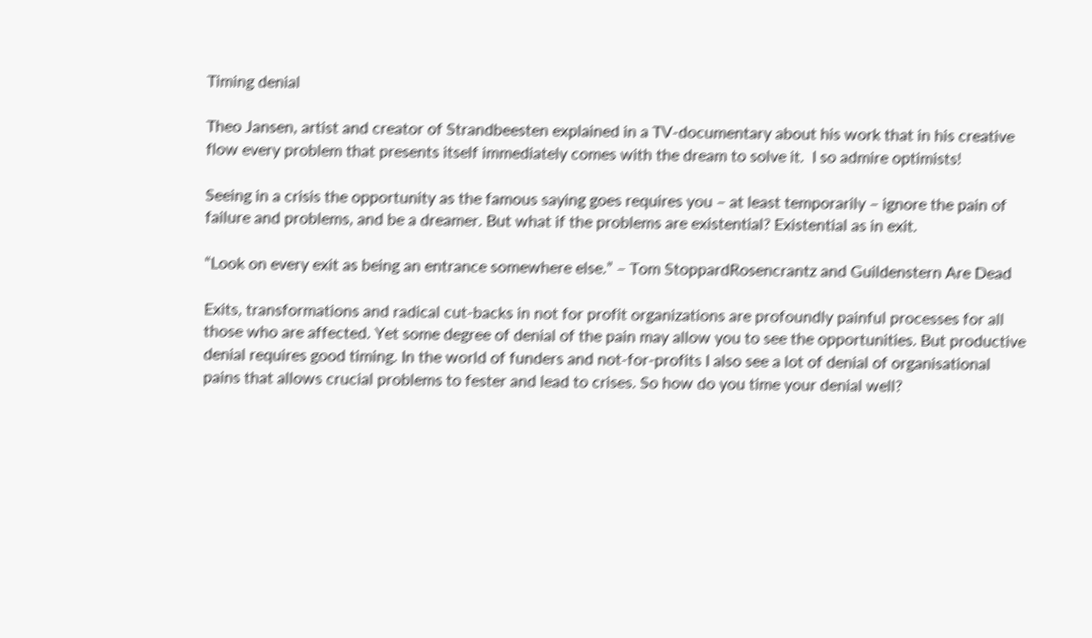Timing denial

Theo Jansen, artist and creator of Strandbeesten explained in a TV-documentary about his work that in his creative flow every problem that presents itself immediately comes with the dream to solve it.  I so admire optimists!

Seeing in a crisis the opportunity as the famous saying goes requires you – at least temporarily – ignore the pain of failure and problems, and be a dreamer. But what if the problems are existential? Existential as in exit.

“Look on every exit as being an entrance somewhere else.” – Tom StoppardRosencrantz and Guildenstern Are Dead

Exits, transformations and radical cut-backs in not for profit organizations are profoundly painful processes for all those who are affected. Yet some degree of denial of the pain may allow you to see the opportunities. But productive denial requires good timing. In the world of funders and not-for-profits I also see a lot of denial of organisational pains that allows crucial problems to fester and lead to crises. So how do you time your denial well?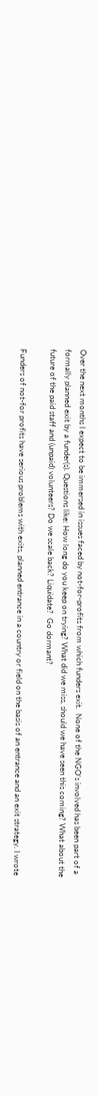Over the next months I expect to be immersed in issues faced by not-for-profits from which funders exit.  None of the NGO’s involved has been part of a formally planned exit by a funder(s). Questions like: How long do you keep on trying? What did we miss, should we have seen this coming? What about the future of the paid staff and (unpaid) volunteers? Do we scale back? Liquidate?  Go dormant?

Funders of not-for profits have serious problems with exits, planned entrance in a country or field on the basis of an entrance and an exit strategy. I wrote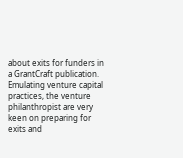about exits for funders in a GrantCraft publication.  Emulating venture capital practices, the venture philanthropist are very keen on preparing for exits and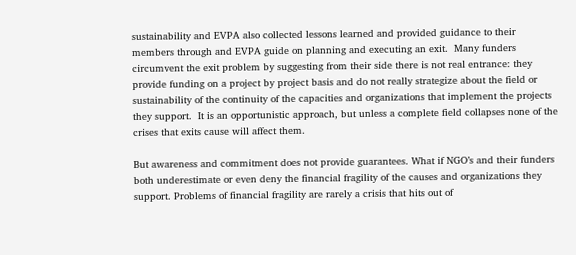sustainability and EVPA also collected lessons learned and provided guidance to their members through and EVPA guide on planning and executing an exit.  Many funders circumvent the exit problem by suggesting from their side there is not real entrance: they provide funding on a project by project basis and do not really strategize about the field or sustainability of the continuity of the capacities and organizations that implement the projects they support.  It is an opportunistic approach, but unless a complete field collapses none of the crises that exits cause will affect them.

But awareness and commitment does not provide guarantees. What if NGO’s and their funders both underestimate or even deny the financial fragility of the causes and organizations they support. Problems of financial fragility are rarely a crisis that hits out of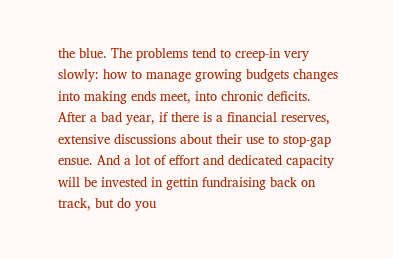the blue. The problems tend to creep-in very slowly: how to manage growing budgets changes into making ends meet, into chronic deficits. After a bad year, if there is a financial reserves, extensive discussions about their use to stop-gap ensue. And a lot of effort and dedicated capacity will be invested in gettin fundraising back on track, but do you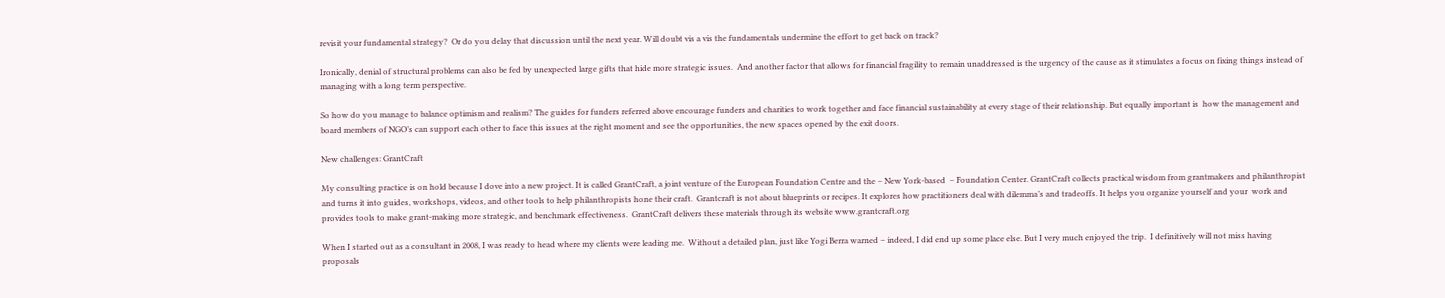revisit your fundamental strategy?  Or do you delay that discussion until the next year. Will doubt vis a vis the fundamentals undermine the effort to get back on track?

Ironically, denial of structural problems can also be fed by unexpected large gifts that hide more strategic issues.  And another factor that allows for financial fragility to remain unaddressed is the urgency of the cause as it stimulates a focus on fixing things instead of managing with a long term perspective.

So how do you manage to balance optimism and realism? The guides for funders referred above encourage funders and charities to work together and face financial sustainability at every stage of their relationship. But equally important is  how the management and board members of NGO’s can support each other to face this issues at the right moment and see the opportunities, the new spaces opened by the exit doors.

New challenges: GrantCraft

My consulting practice is on hold because I dove into a new project. It is called GrantCraft, a joint venture of the European Foundation Centre and the – New York-based  – Foundation Center. GrantCraft collects practical wisdom from grantmakers and philanthropist and turns it into guides, workshops, videos, and other tools to help philanthropists hone their craft.  Grantcraft is not about blueprints or recipes. It explores how practitioners deal with dilemma’s and tradeoffs. It helps you organize yourself and your  work and provides tools to make grant-making more strategic, and benchmark effectiveness.  GrantCraft delivers these materials through its website www.grantcraft.org

When I started out as a consultant in 2008, I was ready to head where my clients were leading me.  Without a detailed plan, just like Yogi Berra warned – indeed, I did end up some place else. But I very much enjoyed the trip.  I definitively will not miss having proposals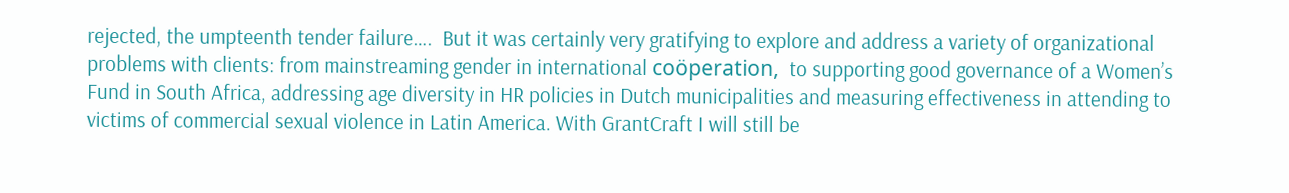rejected, the umpteenth tender failure….  But it was certainly very gratifying to explore and address a variety of organizational problems with clients: from mainstreaming gender in international coöperation,  to supporting good governance of a Women’s Fund in South Africa, addressing age diversity in HR policies in Dutch municipalities and measuring effectiveness in attending to victims of commercial sexual violence in Latin America. With GrantCraft I will still be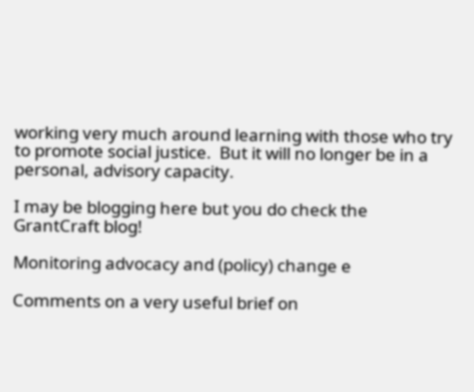working very much around learning with those who try to promote social justice.  But it will no longer be in a personal, advisory capacity.

I may be blogging here but you do check the GrantCraft blog!

Monitoring advocacy and (policy) change e

Comments on a very useful brief on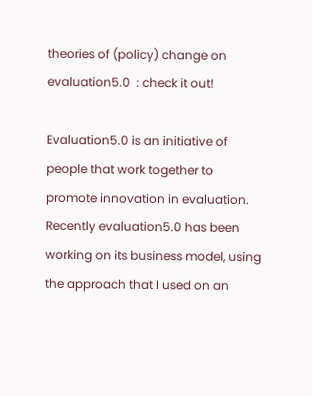theories of (policy) change on evaluation5.0  : check it out!

Evaluation5.0 is an initiative of people that work together to promote innovation in evaluation. Recently evaluation5.0 has been working on its business model, using the approach that I used on an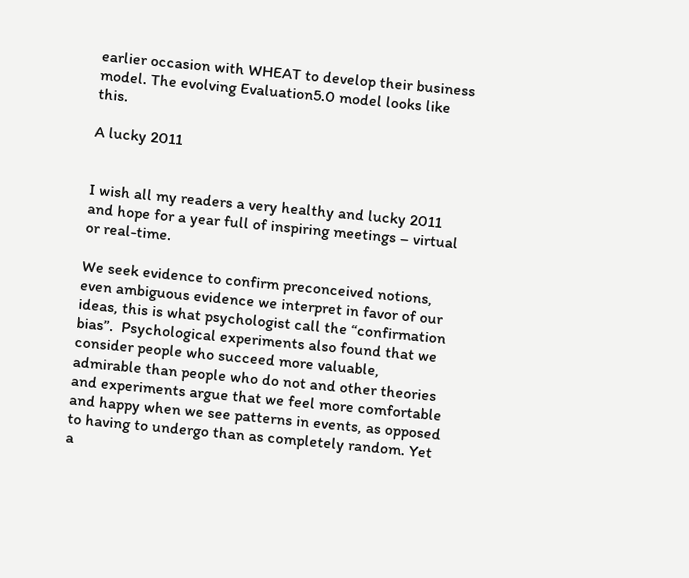earlier occasion with WHEAT to develop their business model. The evolving Evaluation5.0 model looks like this.

A lucky 2011


I wish all my readers a very healthy and lucky 2011 and hope for a year full of inspiring meetings – virtual or real-time.

We seek evidence to confirm preconceived notions, even ambiguous evidence we interpret in favor of our ideas, this is what psychologist call the “confirmation bias”.  Psychological experiments also found that we consider people who succeed more valuable, admirable than people who do not and other theories and experiments argue that we feel more comfortable and happy when we see patterns in events, as opposed to having to undergo than as completely random. Yet a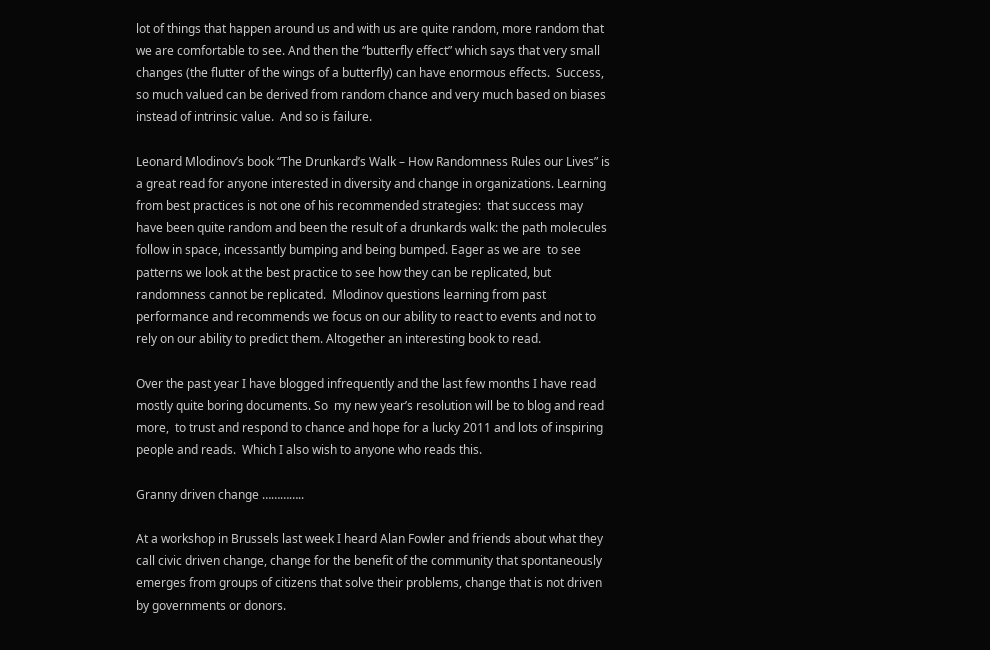lot of things that happen around us and with us are quite random, more random that we are comfortable to see. And then the “butterfly effect” which says that very small changes (the flutter of the wings of a butterfly) can have enormous effects.  Success, so much valued can be derived from random chance and very much based on biases instead of intrinsic value.  And so is failure.

Leonard Mlodinov’s book “The Drunkard’s Walk – How Randomness Rules our Lives” is a great read for anyone interested in diversity and change in organizations. Learning from best practices is not one of his recommended strategies:  that success may have been quite random and been the result of a drunkards walk: the path molecules follow in space, incessantly bumping and being bumped. Eager as we are  to see patterns we look at the best practice to see how they can be replicated, but randomness cannot be replicated.  Mlodinov questions learning from past performance and recommends we focus on our ability to react to events and not to rely on our ability to predict them. Altogether an interesting book to read.

Over the past year I have blogged infrequently and the last few months I have read mostly quite boring documents. So  my new year’s resolution will be to blog and read more,  to trust and respond to chance and hope for a lucky 2011 and lots of inspiring people and reads.  Which I also wish to anyone who reads this.

Granny driven change …………..

At a workshop in Brussels last week I heard Alan Fowler and friends about what they call civic driven change, change for the benefit of the community that spontaneously  emerges from groups of citizens that solve their problems, change that is not driven by governments or donors.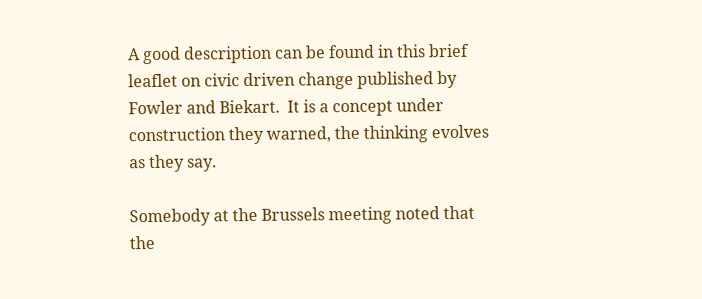A good description can be found in this brief leaflet on civic driven change published by Fowler and Biekart.  It is a concept under construction they warned, the thinking evolves as they say.

Somebody at the Brussels meeting noted that the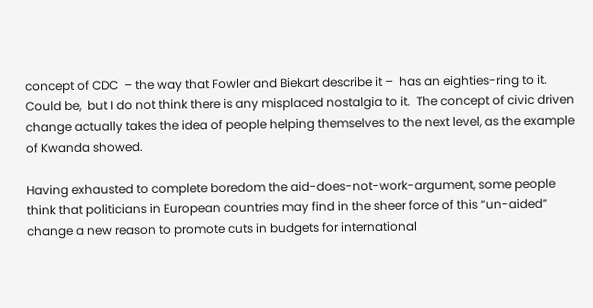concept of CDC  – the way that Fowler and Biekart describe it –  has an eighties-ring to it. Could be,  but I do not think there is any misplaced nostalgia to it.  The concept of civic driven change actually takes the idea of people helping themselves to the next level, as the example of Kwanda showed.

Having exhausted to complete boredom the aid-does-not-work-argument, some people think that politicians in European countries may find in the sheer force of this “un-aided” change a new reason to promote cuts in budgets for international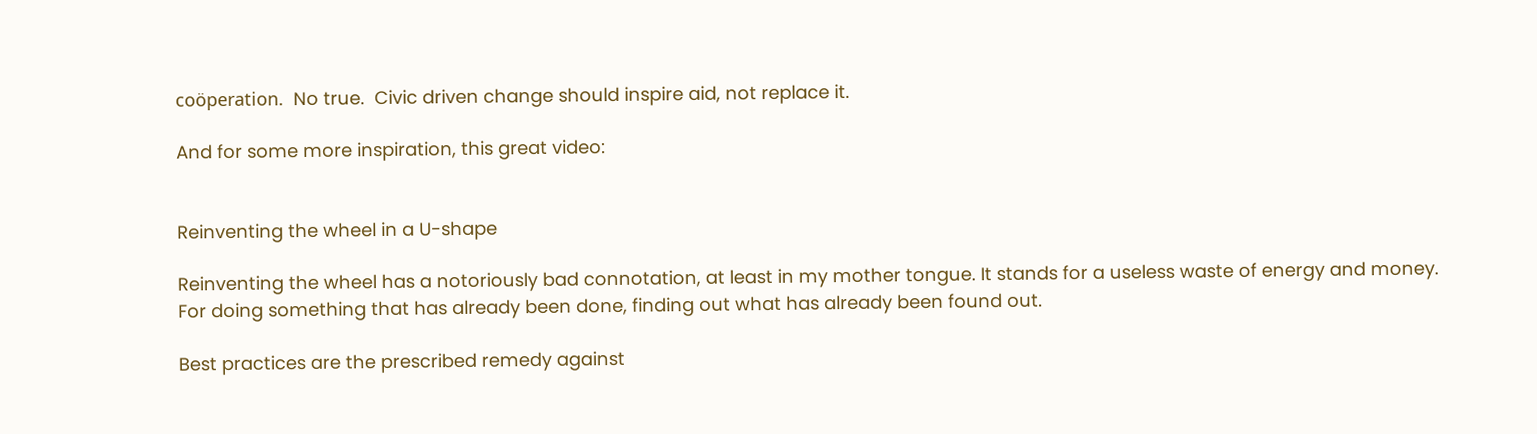coöperation.  No true.  Civic driven change should inspire aid, not replace it.

And for some more inspiration, this great video:


Reinventing the wheel in a U-shape

Reinventing the wheel has a notoriously bad connotation, at least in my mother tongue. It stands for a useless waste of energy and money. For doing something that has already been done, finding out what has already been found out.

Best practices are the prescribed remedy against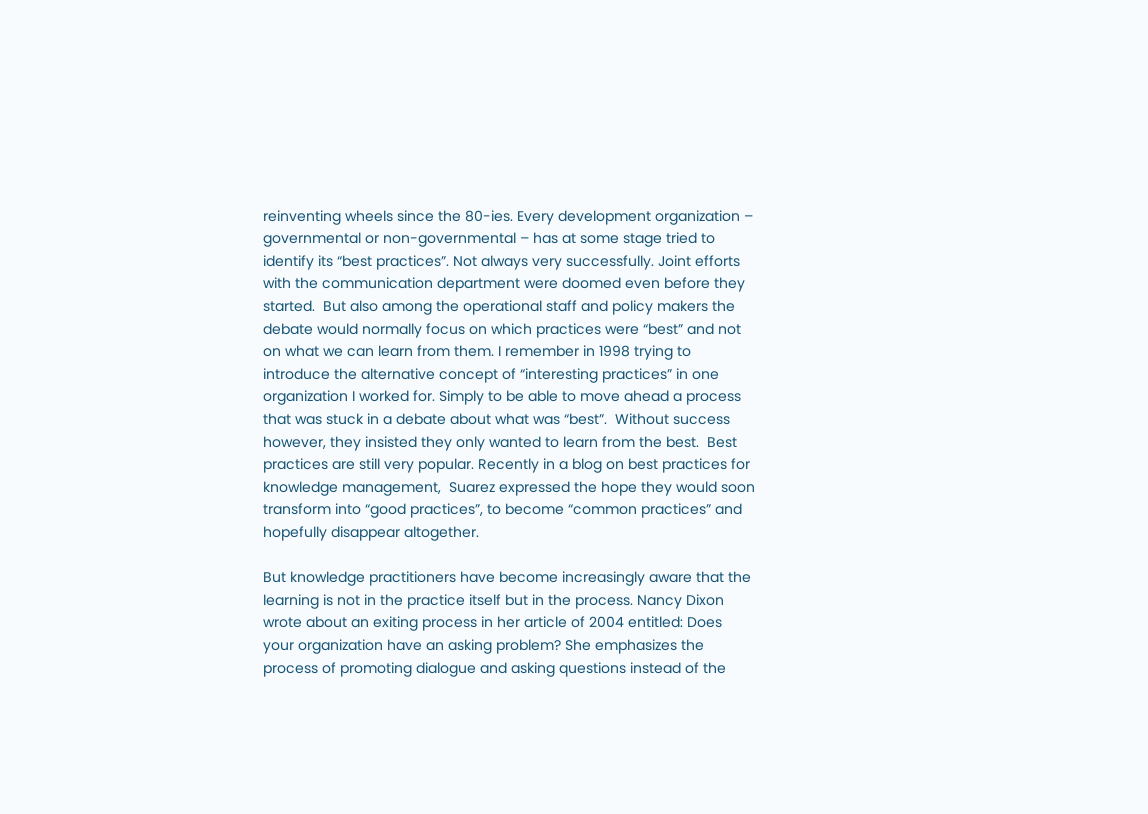reinventing wheels since the 80-ies. Every development organization – governmental or non-governmental – has at some stage tried to identify its “best practices”. Not always very successfully. Joint efforts with the communication department were doomed even before they started.  But also among the operational staff and policy makers the debate would normally focus on which practices were “best” and not on what we can learn from them. I remember in 1998 trying to introduce the alternative concept of “interesting practices” in one organization I worked for. Simply to be able to move ahead a process that was stuck in a debate about what was “best”.  Without success however, they insisted they only wanted to learn from the best.  Best practices are still very popular. Recently in a blog on best practices for knowledge management,  Suarez expressed the hope they would soon transform into “good practices”, to become “common practices” and hopefully disappear altogether.

But knowledge practitioners have become increasingly aware that the learning is not in the practice itself but in the process. Nancy Dixon wrote about an exiting process in her article of 2004 entitled: Does your organization have an asking problem? She emphasizes the process of promoting dialogue and asking questions instead of the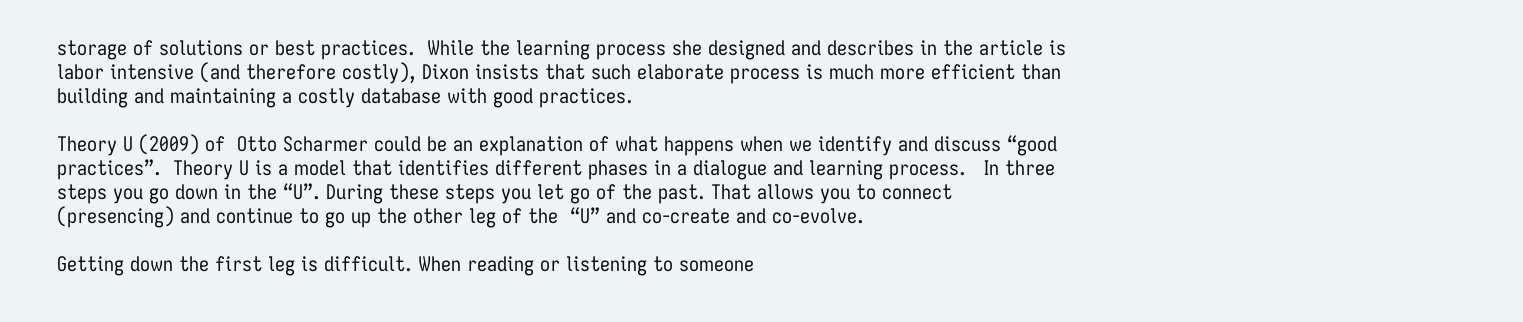storage of solutions or best practices.  While the learning process she designed and describes in the article is labor intensive (and therefore costly), Dixon insists that such elaborate process is much more efficient than building and maintaining a costly database with good practices.

Theory U (2009) of  Otto Scharmer could be an explanation of what happens when we identify and discuss “good practices”.  Theory U is a model that identifies different phases in a dialogue and learning process.   In three steps you go down in the “U”. During these steps you let go of the past. That allows you to connect (presencing) and continue to go up the other leg of the  “U” and co-create and co-evolve.

Getting down the first leg is difficult. When reading or listening to someone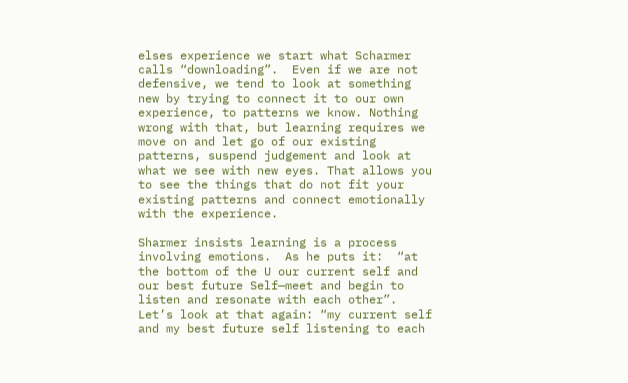elses experience we start what Scharmer calls “downloading”.  Even if we are not defensive, we tend to look at something new by trying to connect it to our own experience, to patterns we know. Nothing wrong with that, but learning requires we move on and let go of our existing patterns, suspend judgement and look at what we see with new eyes. That allows you to see the things that do not fit your existing patterns and connect emotionally with the experience.

Sharmer insists learning is a process involving emotions.  As he puts it:  “at the bottom of the U our current self and our best future Self—meet and begin to listen and resonate with each other”.   Let’s look at that again: “my current self and my best future self listening to each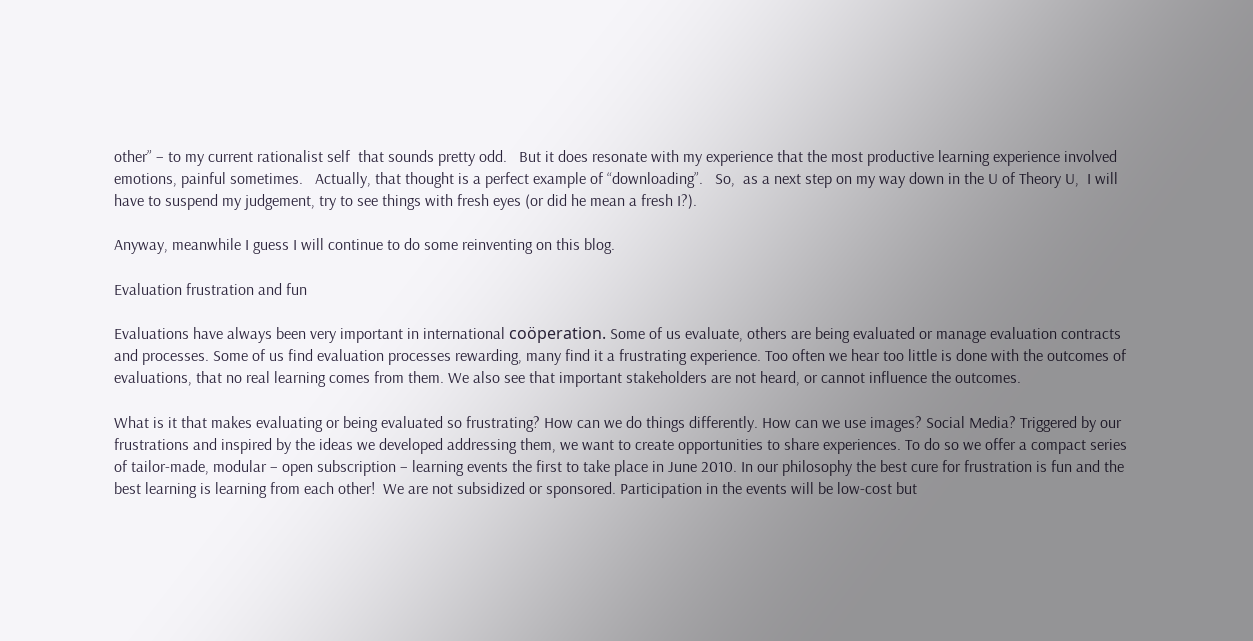other” – to my current rationalist self  that sounds pretty odd.   But it does resonate with my experience that the most productive learning experience involved emotions, painful sometimes.   Actually, that thought is a perfect example of “downloading”.   So,  as a next step on my way down in the U of Theory U,  I will have to suspend my judgement, try to see things with fresh eyes (or did he mean a fresh I?).

Anyway, meanwhile I guess I will continue to do some reinventing on this blog.

Evaluation frustration and fun

Evaluations have always been very important in international coöperation. Some of us evaluate, others are being evaluated or manage evaluation contracts and processes. Some of us find evaluation processes rewarding, many find it a frustrating experience. Too often we hear too little is done with the outcomes of evaluations, that no real learning comes from them. We also see that important stakeholders are not heard, or cannot influence the outcomes.

What is it that makes evaluating or being evaluated so frustrating? How can we do things differently. How can we use images? Social Media? Triggered by our frustrations and inspired by the ideas we developed addressing them, we want to create opportunities to share experiences. To do so we offer a compact series of tailor-made, modular – open subscription – learning events the first to take place in June 2010. In our philosophy the best cure for frustration is fun and the best learning is learning from each other!  We are not subsidized or sponsored. Participation in the events will be low-cost but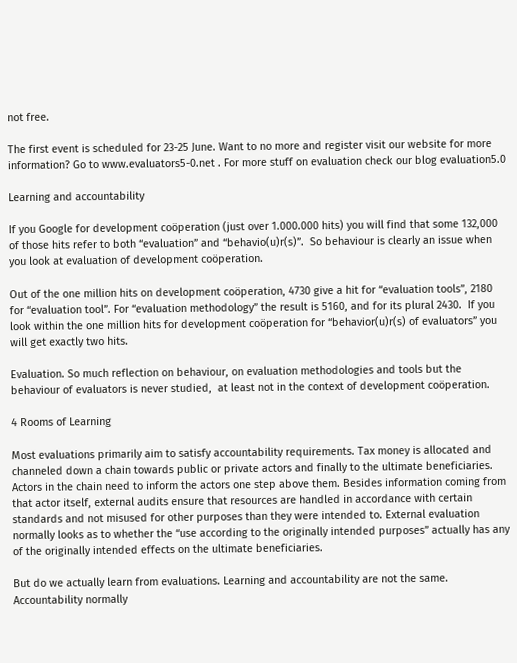not free.

The first event is scheduled for 23-25 June. Want to no more and register visit our website for more information? Go to www.evaluators5-0.net . For more stuff on evaluation check our blog evaluation5.0

Learning and accountability

If you Google for development coöperation (just over 1.000.000 hits) you will find that some 132,000 of those hits refer to both “evaluation” and “behavio(u)r(s)”.  So behaviour is clearly an issue when you look at evaluation of development coöperation.

Out of the one million hits on development coöperation, 4730 give a hit for “evaluation tools”, 2180 for “evaluation tool”. For “evaluation methodology” the result is 5160, and for its plural 2430.  If you look within the one million hits for development coöperation for “behavior(u)r(s) of evaluators” you will get exactly two hits.

Evaluation. So much reflection on behaviour, on evaluation methodologies and tools but the behaviour of evaluators is never studied,  at least not in the context of development coöperation.

4 Rooms of Learning

Most evaluations primarily aim to satisfy accountability requirements. Tax money is allocated and channeled down a chain towards public or private actors and finally to the ultimate beneficiaries. Actors in the chain need to inform the actors one step above them. Besides information coming from that actor itself, external audits ensure that resources are handled in accordance with certain standards and not misused for other purposes than they were intended to. External evaluation normally looks as to whether the “use according to the originally intended purposes” actually has any of the originally intended effects on the ultimate beneficiaries.

But do we actually learn from evaluations. Learning and accountability are not the same. Accountability normally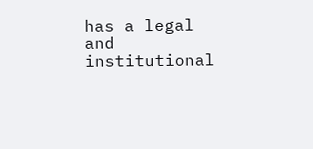has a legal and institutional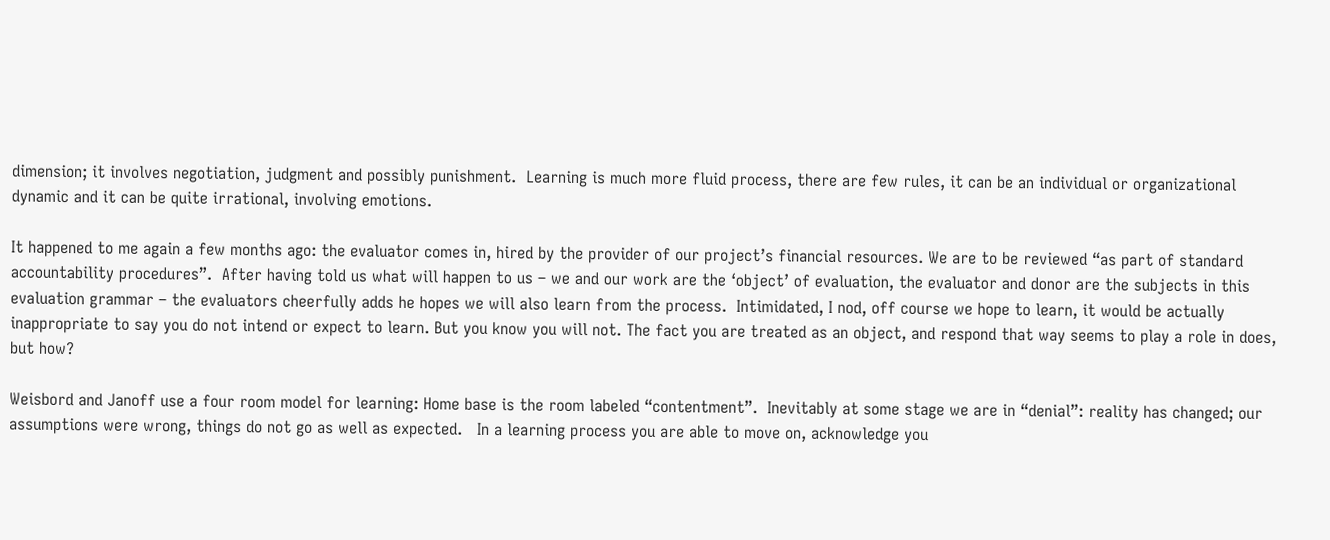dimension; it involves negotiation, judgment and possibly punishment.  Learning is much more fluid process, there are few rules, it can be an individual or organizational dynamic and it can be quite irrational, involving emotions.

It happened to me again a few months ago: the evaluator comes in, hired by the provider of our project’s financial resources. We are to be reviewed “as part of standard accountability procedures”.  After having told us what will happen to us – we and our work are the ‘object’ of evaluation, the evaluator and donor are the subjects in this evaluation grammar – the evaluators cheerfully adds he hopes we will also learn from the process.  Intimidated, I nod, off course we hope to learn, it would be actually inappropriate to say you do not intend or expect to learn. But you know you will not. The fact you are treated as an object, and respond that way seems to play a role in does, but how?

Weisbord and Janoff use a four room model for learning: Home base is the room labeled “contentment”.  Inevitably at some stage we are in “denial”: reality has changed; our assumptions were wrong, things do not go as well as expected.   In a learning process you are able to move on, acknowledge you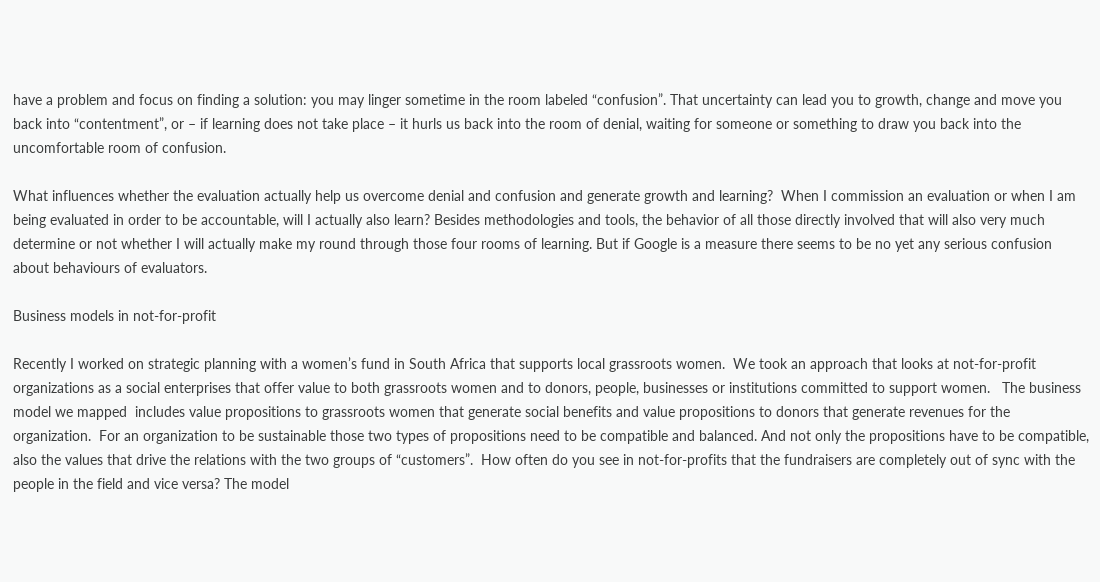have a problem and focus on finding a solution: you may linger sometime in the room labeled “confusion”. That uncertainty can lead you to growth, change and move you back into “contentment”, or – if learning does not take place – it hurls us back into the room of denial, waiting for someone or something to draw you back into the uncomfortable room of confusion.

What influences whether the evaluation actually help us overcome denial and confusion and generate growth and learning?  When I commission an evaluation or when I am being evaluated in order to be accountable, will I actually also learn? Besides methodologies and tools, the behavior of all those directly involved that will also very much determine or not whether I will actually make my round through those four rooms of learning. But if Google is a measure there seems to be no yet any serious confusion about behaviours of evaluators.

Business models in not-for-profit

Recently I worked on strategic planning with a women’s fund in South Africa that supports local grassroots women.  We took an approach that looks at not-for-profit organizations as a social enterprises that offer value to both grassroots women and to donors, people, businesses or institutions committed to support women.   The business model we mapped  includes value propositions to grassroots women that generate social benefits and value propositions to donors that generate revenues for the organization.  For an organization to be sustainable those two types of propositions need to be compatible and balanced. And not only the propositions have to be compatible, also the values that drive the relations with the two groups of “customers”.  How often do you see in not-for-profits that the fundraisers are completely out of sync with the people in the field and vice versa? The model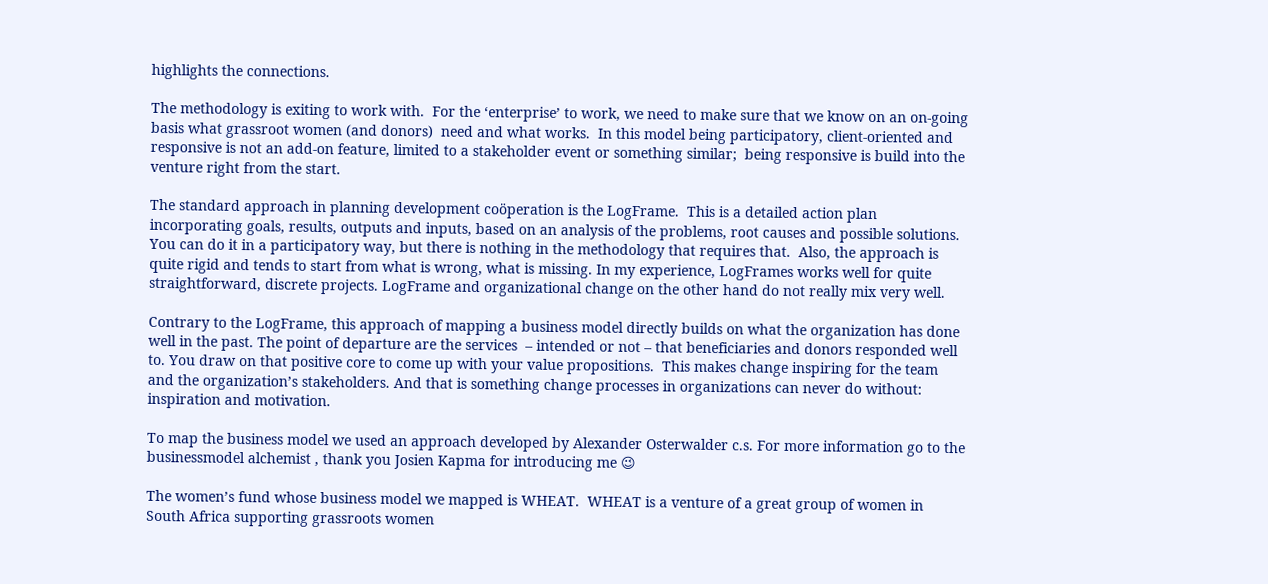highlights the connections.

The methodology is exiting to work with.  For the ‘enterprise’ to work, we need to make sure that we know on an on-going basis what grassroot women (and donors)  need and what works.  In this model being participatory, client-oriented and responsive is not an add-on feature, limited to a stakeholder event or something similar;  being responsive is build into the venture right from the start.

The standard approach in planning development coöperation is the LogFrame.  This is a detailed action plan incorporating goals, results, outputs and inputs, based on an analysis of the problems, root causes and possible solutions.  You can do it in a participatory way, but there is nothing in the methodology that requires that.  Also, the approach is quite rigid and tends to start from what is wrong, what is missing. In my experience, LogFrames works well for quite straightforward, discrete projects. LogFrame and organizational change on the other hand do not really mix very well.

Contrary to the LogFrame, this approach of mapping a business model directly builds on what the organization has done well in the past. The point of departure are the services  – intended or not – that beneficiaries and donors responded well to. You draw on that positive core to come up with your value propositions.  This makes change inspiring for the team and the organization’s stakeholders. And that is something change processes in organizations can never do without: inspiration and motivation.

To map the business model we used an approach developed by Alexander Osterwalder c.s. For more information go to the businessmodel alchemist , thank you Josien Kapma for introducing me 😉

The women’s fund whose business model we mapped is WHEAT.  WHEAT is a venture of a great group of women in South Africa supporting grassroots women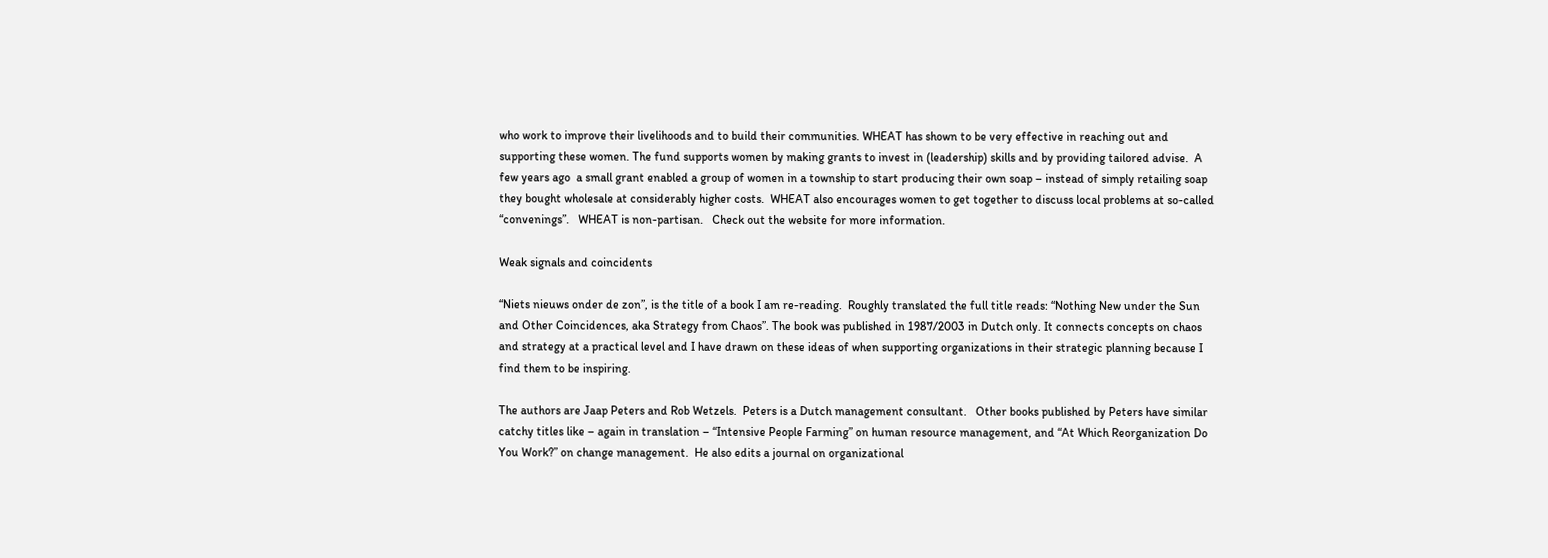who work to improve their livelihoods and to build their communities. WHEAT has shown to be very effective in reaching out and supporting these women. The fund supports women by making grants to invest in (leadership) skills and by providing tailored advise.  A few years ago  a small grant enabled a group of women in a township to start producing their own soap – instead of simply retailing soap they bought wholesale at considerably higher costs.  WHEAT also encourages women to get together to discuss local problems at so-called “convenings”.   WHEAT is non-partisan.   Check out the website for more information.

Weak signals and coincidents

“Niets nieuws onder de zon”, is the title of a book I am re-reading.  Roughly translated the full title reads: “Nothing New under the Sun and Other Coincidences, aka Strategy from Chaos”. The book was published in 1987/2003 in Dutch only. It connects concepts on chaos and strategy at a practical level and I have drawn on these ideas of when supporting organizations in their strategic planning because I find them to be inspiring.

The authors are Jaap Peters and Rob Wetzels.  Peters is a Dutch management consultant.   Other books published by Peters have similar catchy titles like – again in translation – “Intensive People Farming” on human resource management, and “At Which Reorganization Do You Work?” on change management.  He also edits a journal on organizational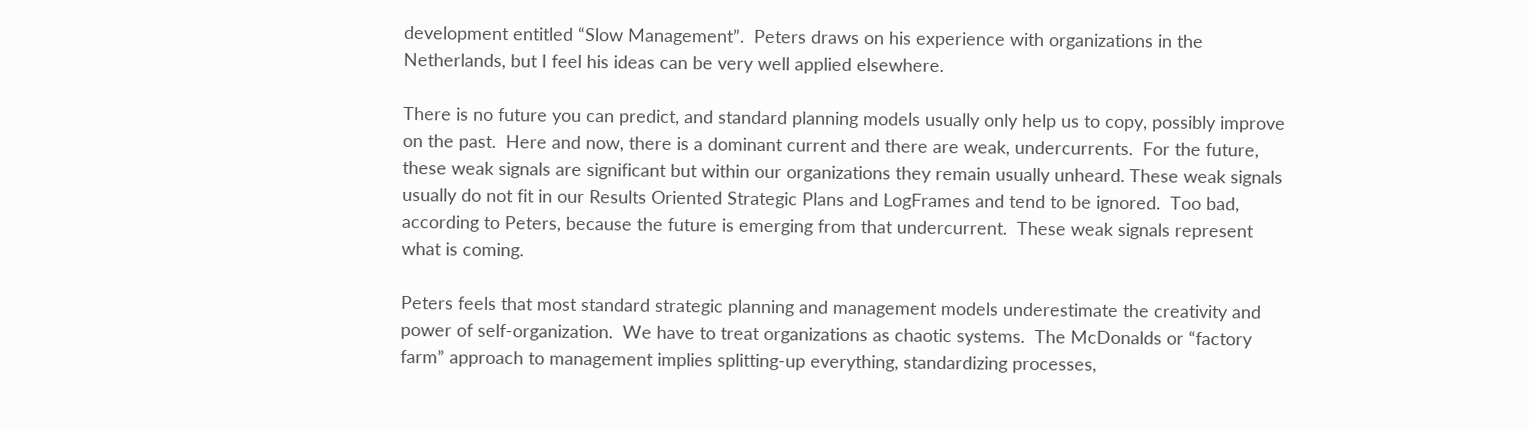development entitled “Slow Management”.  Peters draws on his experience with organizations in the Netherlands, but I feel his ideas can be very well applied elsewhere.

There is no future you can predict, and standard planning models usually only help us to copy, possibly improve on the past.  Here and now, there is a dominant current and there are weak, undercurrents.  For the future, these weak signals are significant but within our organizations they remain usually unheard. These weak signals usually do not fit in our Results Oriented Strategic Plans and LogFrames and tend to be ignored.  Too bad, according to Peters, because the future is emerging from that undercurrent.  These weak signals represent what is coming.

Peters feels that most standard strategic planning and management models underestimate the creativity and power of self-organization.  We have to treat organizations as chaotic systems.  The McDonalds or “factory farm” approach to management implies splitting-up everything, standardizing processes,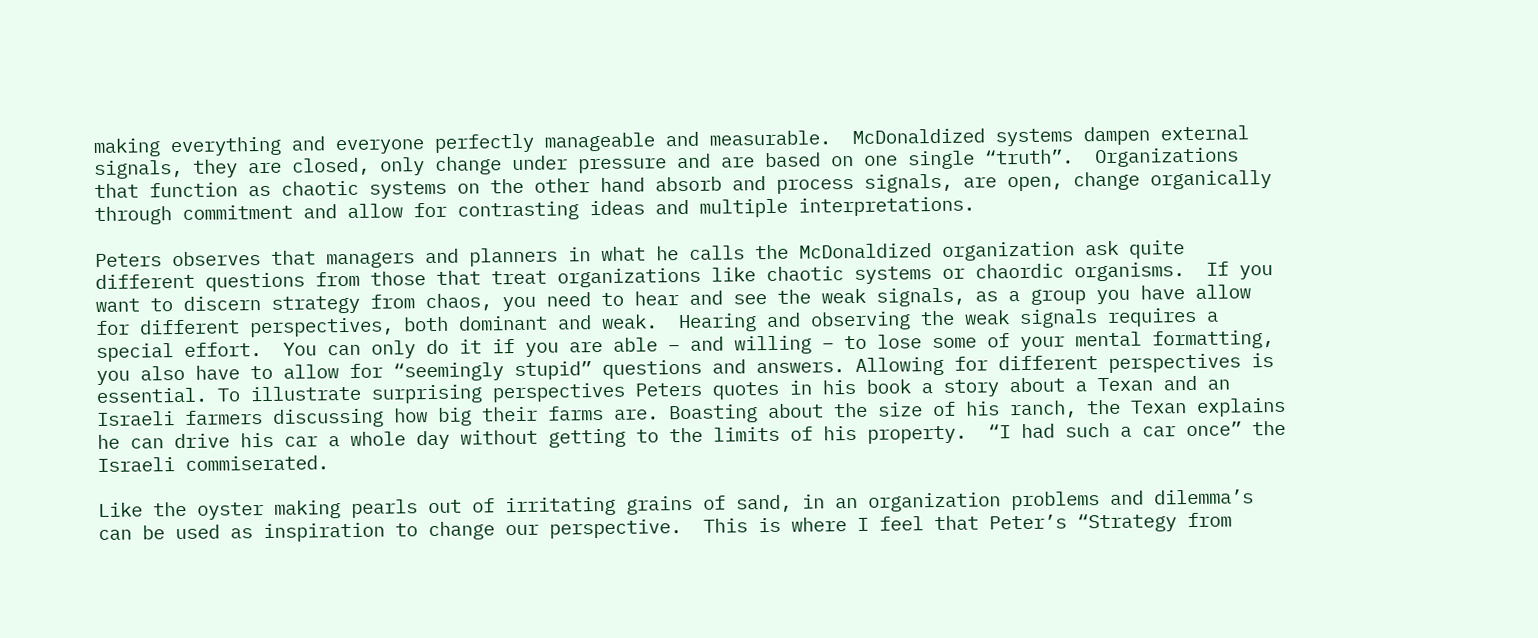making everything and everyone perfectly manageable and measurable.  McDonaldized systems dampen external signals, they are closed, only change under pressure and are based on one single “truth”.  Organizations that function as chaotic systems on the other hand absorb and process signals, are open, change organically through commitment and allow for contrasting ideas and multiple interpretations.

Peters observes that managers and planners in what he calls the McDonaldized organization ask quite different questions from those that treat organizations like chaotic systems or chaordic organisms.  If you want to discern strategy from chaos, you need to hear and see the weak signals, as a group you have allow for different perspectives, both dominant and weak.  Hearing and observing the weak signals requires a special effort.  You can only do it if you are able – and willing – to lose some of your mental formatting, you also have to allow for “seemingly stupid” questions and answers. Allowing for different perspectives is essential. To illustrate surprising perspectives Peters quotes in his book a story about a Texan and an Israeli farmers discussing how big their farms are. Boasting about the size of his ranch, the Texan explains he can drive his car a whole day without getting to the limits of his property.  “I had such a car once” the Israeli commiserated.

Like the oyster making pearls out of irritating grains of sand, in an organization problems and dilemma’s can be used as inspiration to change our perspective.  This is where I feel that Peter’s “Strategy from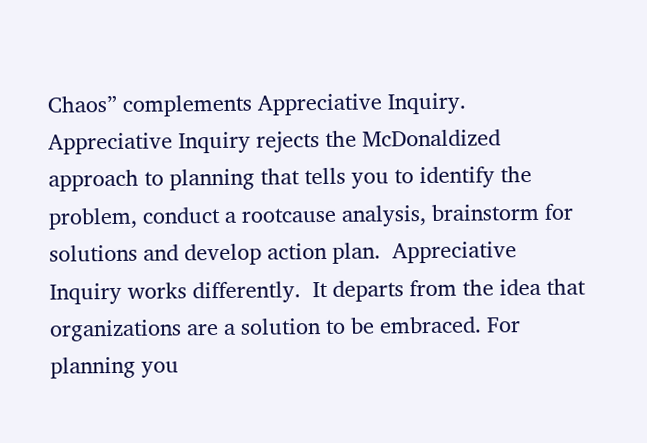Chaos” complements Appreciative Inquiry.   Appreciative Inquiry rejects the McDonaldized approach to planning that tells you to identify the problem, conduct a rootcause analysis, brainstorm for solutions and develop action plan.  Appreciative Inquiry works differently.  It departs from the idea that organizations are a solution to be embraced. For planning you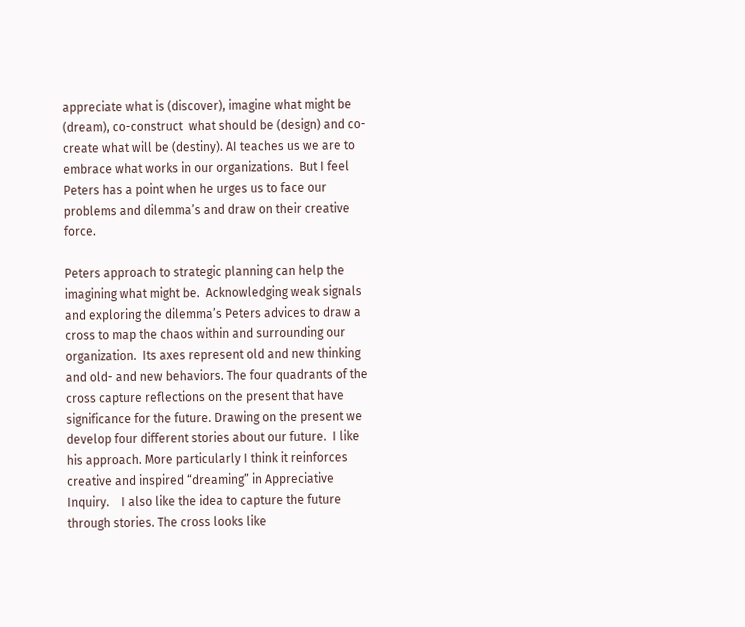appreciate what is (discover), imagine what might be (dream), co-construct  what should be (design) and co-create what will be (destiny). AI teaches us we are to embrace what works in our organizations.  But I feel Peters has a point when he urges us to face our problems and dilemma’s and draw on their creative force.

Peters approach to strategic planning can help the imagining what might be.  Acknowledging weak signals and exploring the dilemma’s Peters advices to draw a cross to map the chaos within and surrounding our organization.  Its axes represent old and new thinking and old- and new behaviors. The four quadrants of the cross capture reflections on the present that have significance for the future. Drawing on the present we develop four different stories about our future.  I like his approach. More particularly I think it reinforces creative and inspired “dreaming” in Appreciative Inquiry.    I also like the idea to capture the future through stories. The cross looks like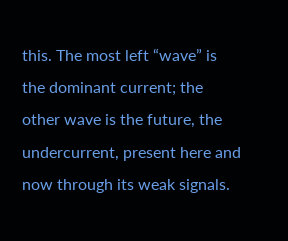this. The most left “wave” is the dominant current; the other wave is the future, the undercurrent, present here and now through its weak signals.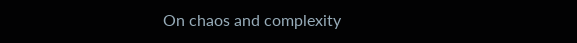On chaos and complexity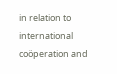in relation to international coöperation and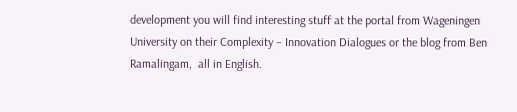development you will find interesting stuff at the portal from Wageningen University on their Complexity – Innovation Dialogues or the blog from Ben Ramalingam,  all in English.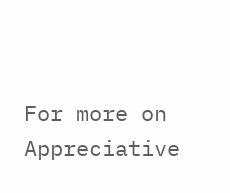For more on Appreciative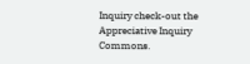Inquiry check-out the Appreciative Inquiry Commons.